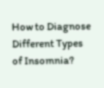How to Diagnose Different Types of Insomnia?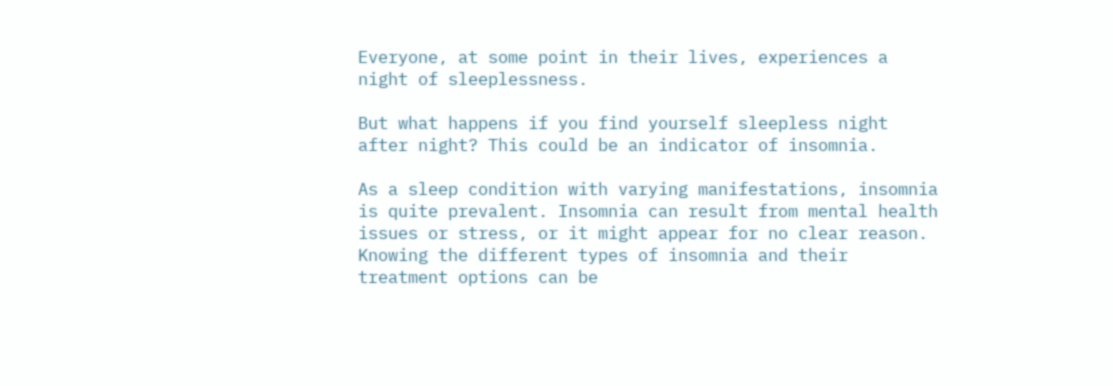Everyone, at some point in their lives, experiences a night of sleeplessness.

But what happens if you find yourself sleepless night after night? This could be an indicator of insomnia.

As a sleep condition with varying manifestations, insomnia is quite prevalent. Insomnia can result from mental health issues or stress, or it might appear for no clear reason. Knowing the different types of insomnia and their treatment options can be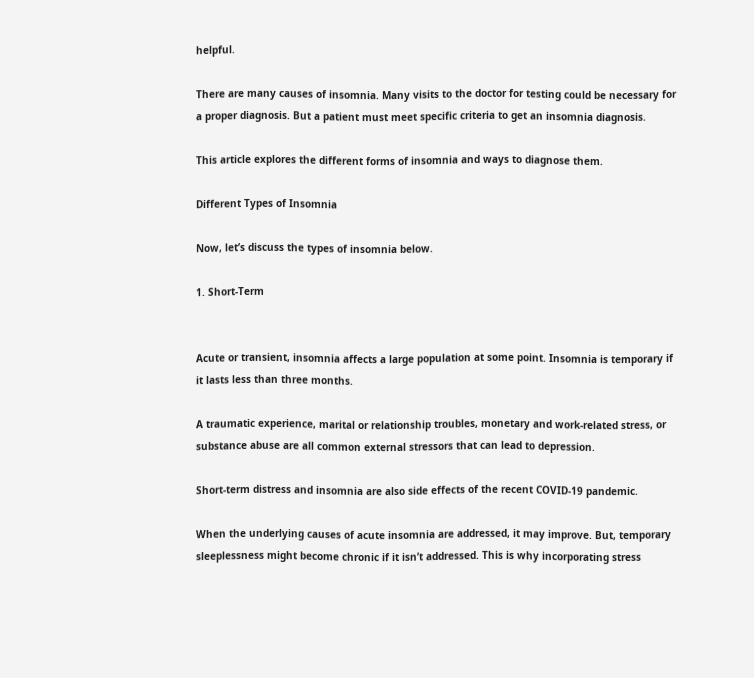helpful.

There are many causes of insomnia. Many visits to the doctor for testing could be necessary for a proper diagnosis. But a patient must meet specific criteria to get an insomnia diagnosis.

This article explores the different forms of insomnia and ways to diagnose them.

Different Types of Insomnia

Now, let’s discuss the types of insomnia below.

1. Short-Term


Acute or transient, insomnia affects a large population at some point. Insomnia is temporary if it lasts less than three months.

A traumatic experience, marital or relationship troubles, monetary and work-related stress, or substance abuse are all common external stressors that can lead to depression.

Short-term distress and insomnia are also side effects of the recent COVID-19 pandemic.

When the underlying causes of acute insomnia are addressed, it may improve. But, temporary sleeplessness might become chronic if it isn’t addressed. This is why incorporating stress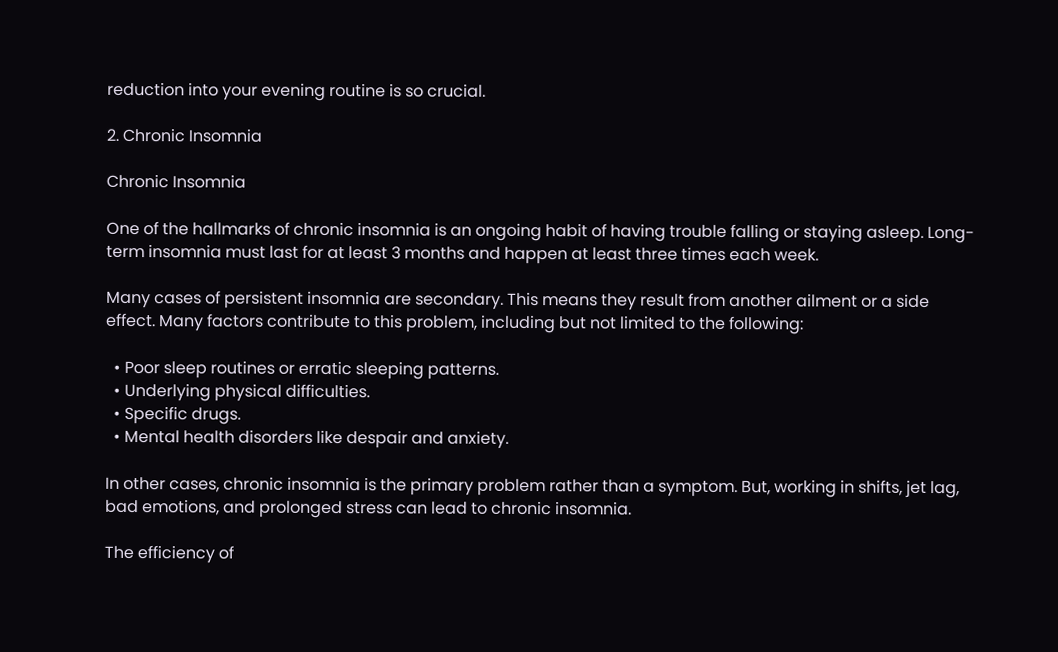reduction into your evening routine is so crucial.

2. Chronic Insomnia

Chronic Insomnia

One of the hallmarks of chronic insomnia is an ongoing habit of having trouble falling or staying asleep. Long-term insomnia must last for at least 3 months and happen at least three times each week.

Many cases of persistent insomnia are secondary. This means they result from another ailment or a side effect. Many factors contribute to this problem, including but not limited to the following:

  • Poor sleep routines or erratic sleeping patterns.
  • Underlying physical difficulties.
  • Specific drugs.
  • Mental health disorders like despair and anxiety.

In other cases, chronic insomnia is the primary problem rather than a symptom. But, working in shifts, jet lag, bad emotions, and prolonged stress can lead to chronic insomnia.

The efficiency of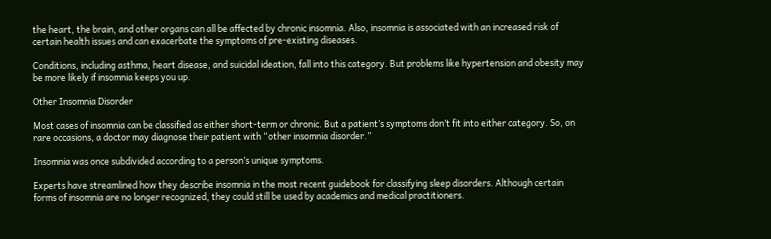the heart, the brain, and other organs can all be affected by chronic insomnia. Also, insomnia is associated with an increased risk of certain health issues and can exacerbate the symptoms of pre-existing diseases.

Conditions, including asthma, heart disease, and suicidal ideation, fall into this category. But problems like hypertension and obesity may be more likely if insomnia keeps you up.

Other Insomnia Disorder

Most cases of insomnia can be classified as either short-term or chronic. But a patient’s symptoms don’t fit into either category. So, on rare occasions, a doctor may diagnose their patient with “other insomnia disorder.”

Insomnia was once subdivided according to a person’s unique symptoms.

Experts have streamlined how they describe insomnia in the most recent guidebook for classifying sleep disorders. Although certain forms of insomnia are no longer recognized, they could still be used by academics and medical practitioners.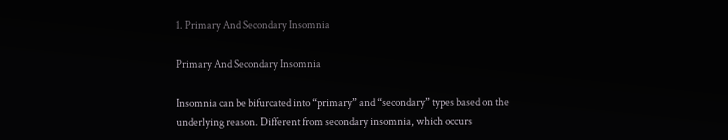1. Primary And Secondary Insomnia

Primary And Secondary Insomnia

Insomnia can be bifurcated into “primary” and “secondary” types based on the underlying reason. Different from secondary insomnia, which occurs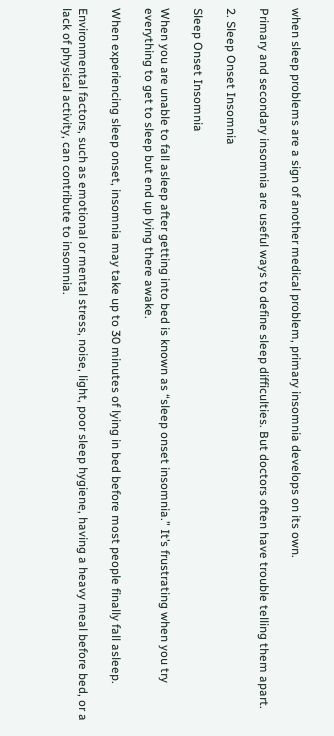when sleep problems are a sign of another medical problem, primary insomnia develops on its own.

Primary and secondary insomnia are useful ways to define sleep difficulties. But doctors often have trouble telling them apart.

2. Sleep Onset Insomnia

Sleep Onset Insomnia

When you are unable to fall asleep after getting into bed is known as “sleep onset insomnia.” It’s frustrating when you try everything to get to sleep but end up lying there awake.

When experiencing sleep onset, insomnia may take up to 30 minutes of lying in bed before most people finally fall asleep.

Environmental factors, such as emotional or mental stress, noise, light, poor sleep hygiene, having a heavy meal before bed, or a lack of physical activity, can contribute to insomnia.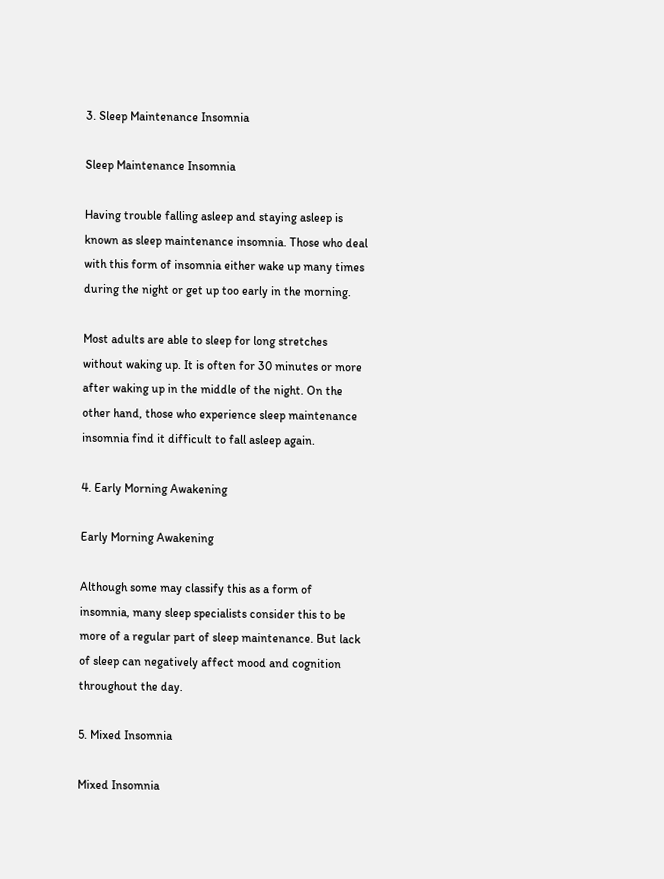3. Sleep Maintenance Insomnia

Sleep Maintenance Insomnia

Having trouble falling asleep and staying asleep is known as sleep maintenance insomnia. Those who deal with this form of insomnia either wake up many times during the night or get up too early in the morning.

Most adults are able to sleep for long stretches without waking up. It is often for 30 minutes or more after waking up in the middle of the night. On the other hand, those who experience sleep maintenance insomnia find it difficult to fall asleep again.

4. Early Morning Awakening

Early Morning Awakening

Although some may classify this as a form of insomnia, many sleep specialists consider this to be more of a regular part of sleep maintenance. But lack of sleep can negatively affect mood and cognition throughout the day.

5. Mixed Insomnia

Mixed Insomnia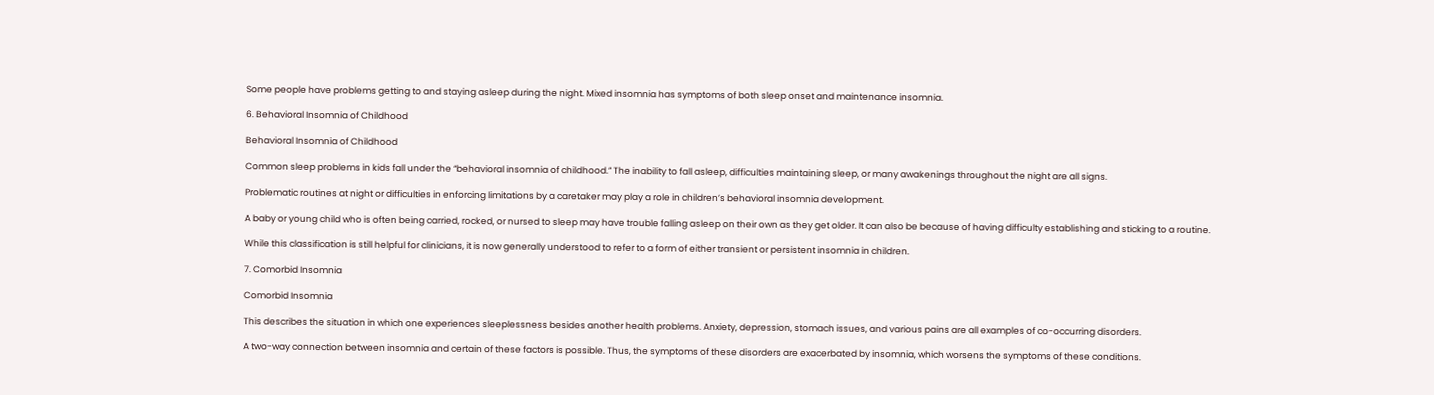Some people have problems getting to and staying asleep during the night. Mixed insomnia has symptoms of both sleep onset and maintenance insomnia.

6. Behavioral Insomnia of Childhood

Behavioral Insomnia of Childhood

Common sleep problems in kids fall under the “behavioral insomnia of childhood.” The inability to fall asleep, difficulties maintaining sleep, or many awakenings throughout the night are all signs.

Problematic routines at night or difficulties in enforcing limitations by a caretaker may play a role in children’s behavioral insomnia development.

A baby or young child who is often being carried, rocked, or nursed to sleep may have trouble falling asleep on their own as they get older. It can also be because of having difficulty establishing and sticking to a routine.

While this classification is still helpful for clinicians, it is now generally understood to refer to a form of either transient or persistent insomnia in children.

7. Comorbid Insomnia

Comorbid Insomnia

This describes the situation in which one experiences sleeplessness besides another health problems. Anxiety, depression, stomach issues, and various pains are all examples of co-occurring disorders.

A two-way connection between insomnia and certain of these factors is possible. Thus, the symptoms of these disorders are exacerbated by insomnia, which worsens the symptoms of these conditions.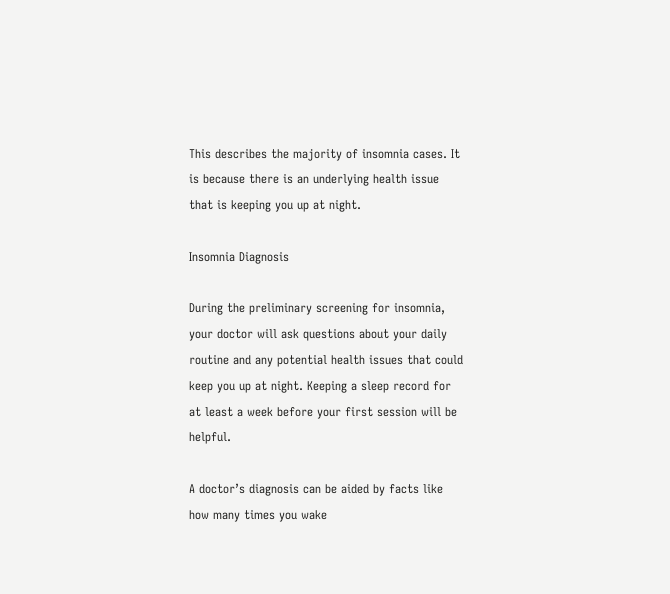This describes the majority of insomnia cases. It is because there is an underlying health issue that is keeping you up at night.

Insomnia Diagnosis

During the preliminary screening for insomnia, your doctor will ask questions about your daily routine and any potential health issues that could keep you up at night. Keeping a sleep record for at least a week before your first session will be helpful.

A doctor’s diagnosis can be aided by facts like how many times you wake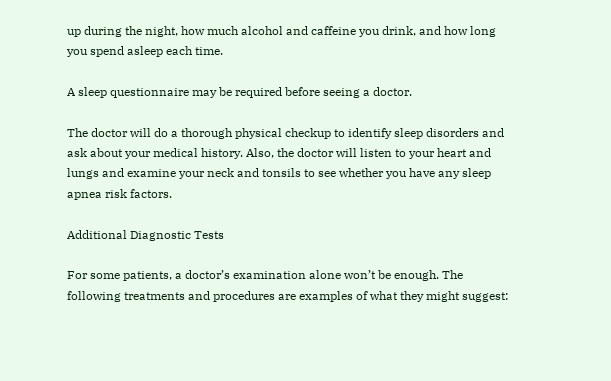up during the night, how much alcohol and caffeine you drink, and how long you spend asleep each time.

A sleep questionnaire may be required before seeing a doctor.

The doctor will do a thorough physical checkup to identify sleep disorders and ask about your medical history. Also, the doctor will listen to your heart and lungs and examine your neck and tonsils to see whether you have any sleep apnea risk factors.

Additional Diagnostic Tests

For some patients, a doctor’s examination alone won’t be enough. The following treatments and procedures are examples of what they might suggest: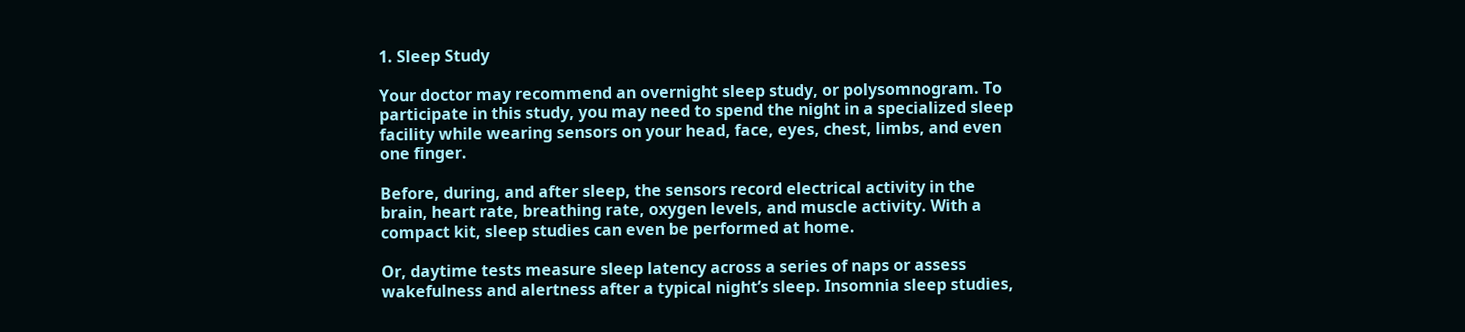1. Sleep Study

Your doctor may recommend an overnight sleep study, or polysomnogram. To participate in this study, you may need to spend the night in a specialized sleep facility while wearing sensors on your head, face, eyes, chest, limbs, and even one finger.

Before, during, and after sleep, the sensors record electrical activity in the brain, heart rate, breathing rate, oxygen levels, and muscle activity. With a compact kit, sleep studies can even be performed at home.

Or, daytime tests measure sleep latency across a series of naps or assess wakefulness and alertness after a typical night’s sleep. Insomnia sleep studies,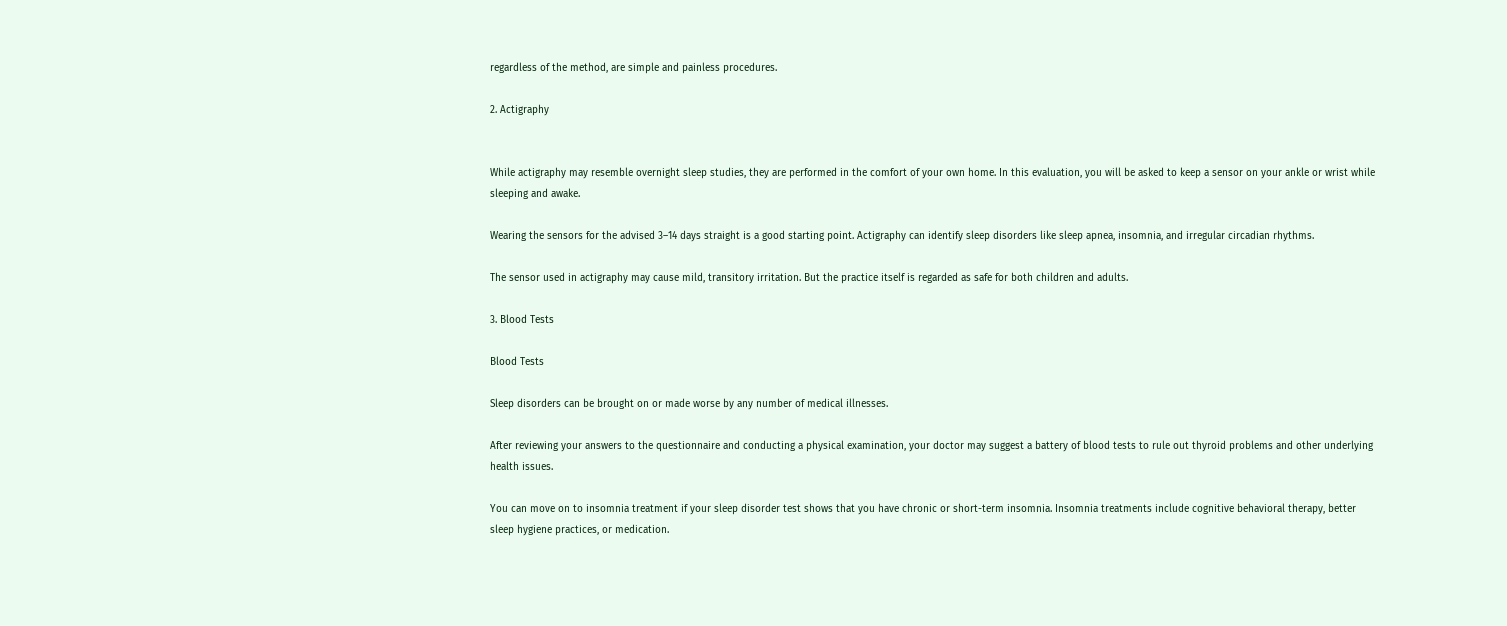regardless of the method, are simple and painless procedures.

2. Actigraphy


While actigraphy may resemble overnight sleep studies, they are performed in the comfort of your own home. In this evaluation, you will be asked to keep a sensor on your ankle or wrist while sleeping and awake.

Wearing the sensors for the advised 3–14 days straight is a good starting point. Actigraphy can identify sleep disorders like sleep apnea, insomnia, and irregular circadian rhythms.

The sensor used in actigraphy may cause mild, transitory irritation. But the practice itself is regarded as safe for both children and adults.

3. Blood Tests

Blood Tests

Sleep disorders can be brought on or made worse by any number of medical illnesses.

After reviewing your answers to the questionnaire and conducting a physical examination, your doctor may suggest a battery of blood tests to rule out thyroid problems and other underlying health issues.

You can move on to insomnia treatment if your sleep disorder test shows that you have chronic or short-term insomnia. Insomnia treatments include cognitive behavioral therapy, better sleep hygiene practices, or medication.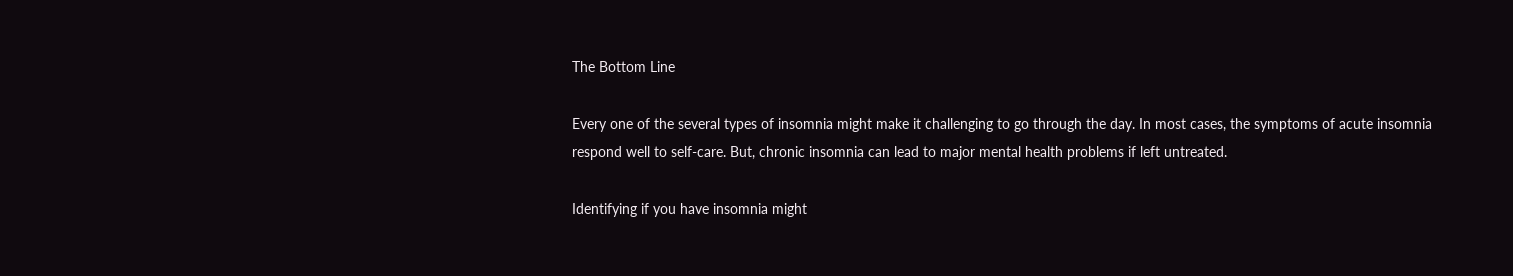The Bottom Line

Every one of the several types of insomnia might make it challenging to go through the day. In most cases, the symptoms of acute insomnia respond well to self-care. But, chronic insomnia can lead to major mental health problems if left untreated.

Identifying if you have insomnia might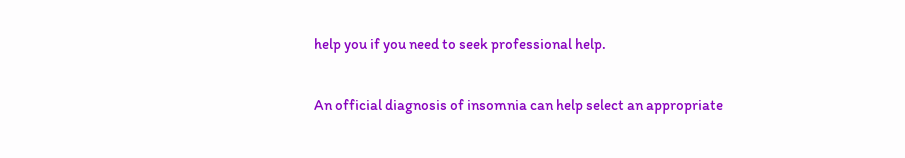help you if you need to seek professional help.

An official diagnosis of insomnia can help select an appropriate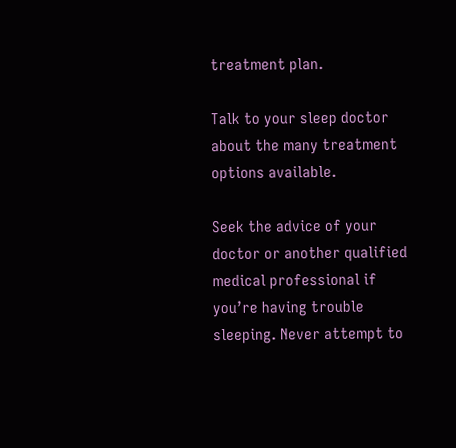treatment plan.

Talk to your sleep doctor about the many treatment options available.

Seek the advice of your doctor or another qualified medical professional if you’re having trouble sleeping. Never attempt to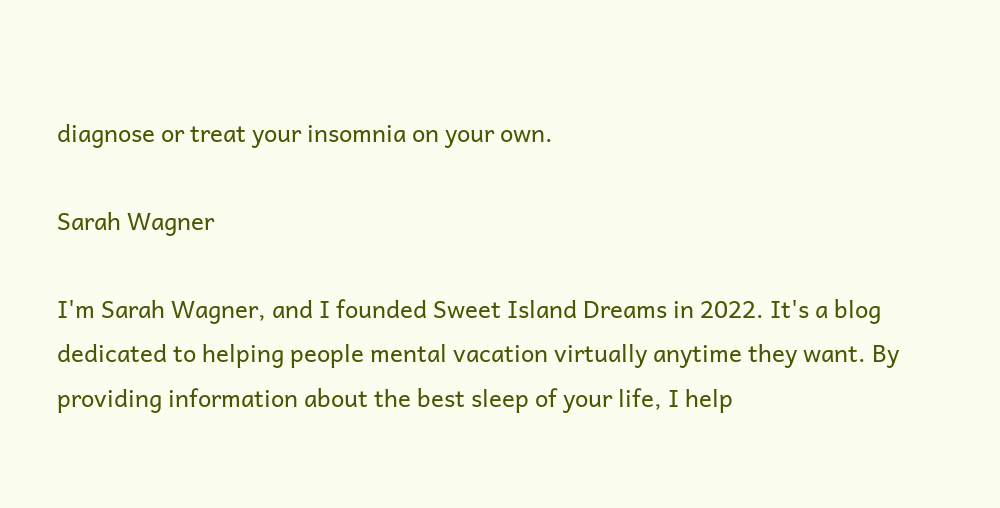diagnose or treat your insomnia on your own.

Sarah Wagner

I'm Sarah Wagner, and I founded Sweet Island Dreams in 2022. It's a blog dedicated to helping people mental vacation virtually anytime they want. By providing information about the best sleep of your life, I help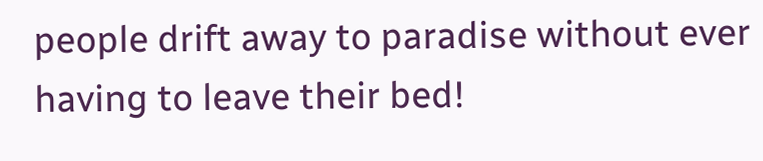people drift away to paradise without ever having to leave their bed!